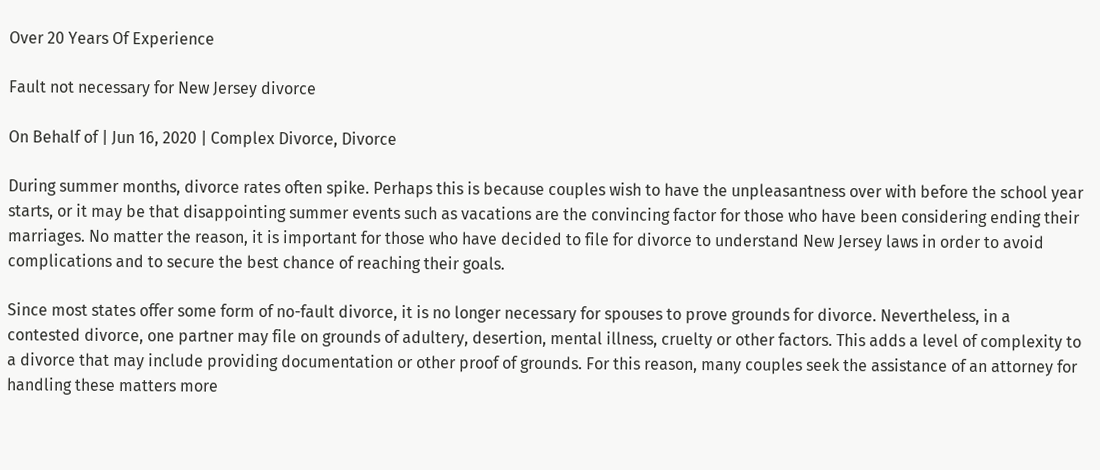Over 20 Years Of Experience

Fault not necessary for New Jersey divorce

On Behalf of | Jun 16, 2020 | Complex Divorce, Divorce

During summer months, divorce rates often spike. Perhaps this is because couples wish to have the unpleasantness over with before the school year starts, or it may be that disappointing summer events such as vacations are the convincing factor for those who have been considering ending their marriages. No matter the reason, it is important for those who have decided to file for divorce to understand New Jersey laws in order to avoid complications and to secure the best chance of reaching their goals.

Since most states offer some form of no-fault divorce, it is no longer necessary for spouses to prove grounds for divorce. Nevertheless, in a contested divorce, one partner may file on grounds of adultery, desertion, mental illness, cruelty or other factors. This adds a level of complexity to a divorce that may include providing documentation or other proof of grounds. For this reason, many couples seek the assistance of an attorney for handling these matters more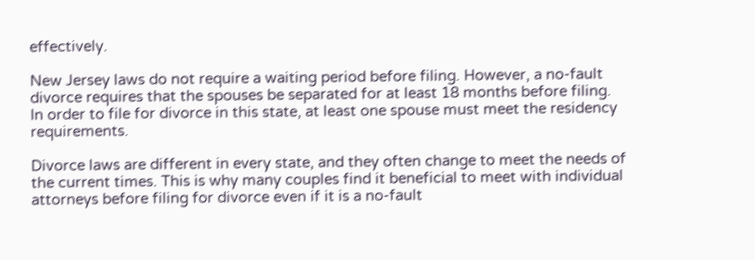effectively.

New Jersey laws do not require a waiting period before filing. However, a no-fault divorce requires that the spouses be separated for at least 18 months before filing. In order to file for divorce in this state, at least one spouse must meet the residency requirements.

Divorce laws are different in every state, and they often change to meet the needs of the current times. This is why many couples find it beneficial to meet with individual attorneys before filing for divorce even if it is a no-fault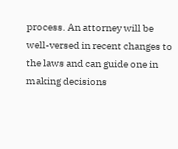process. An attorney will be well-versed in recent changes to the laws and can guide one in making decisions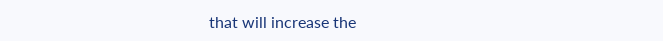that will increase the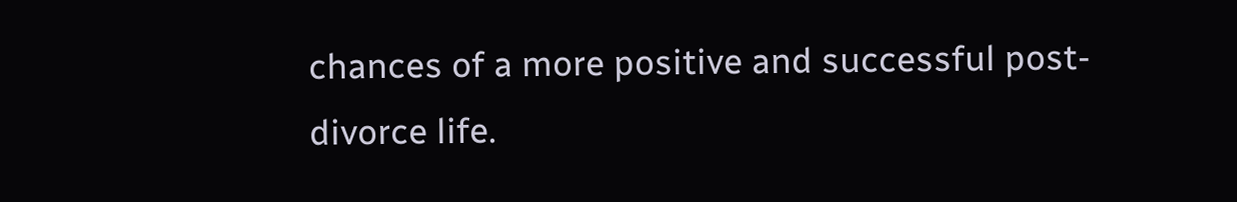chances of a more positive and successful post-divorce life.